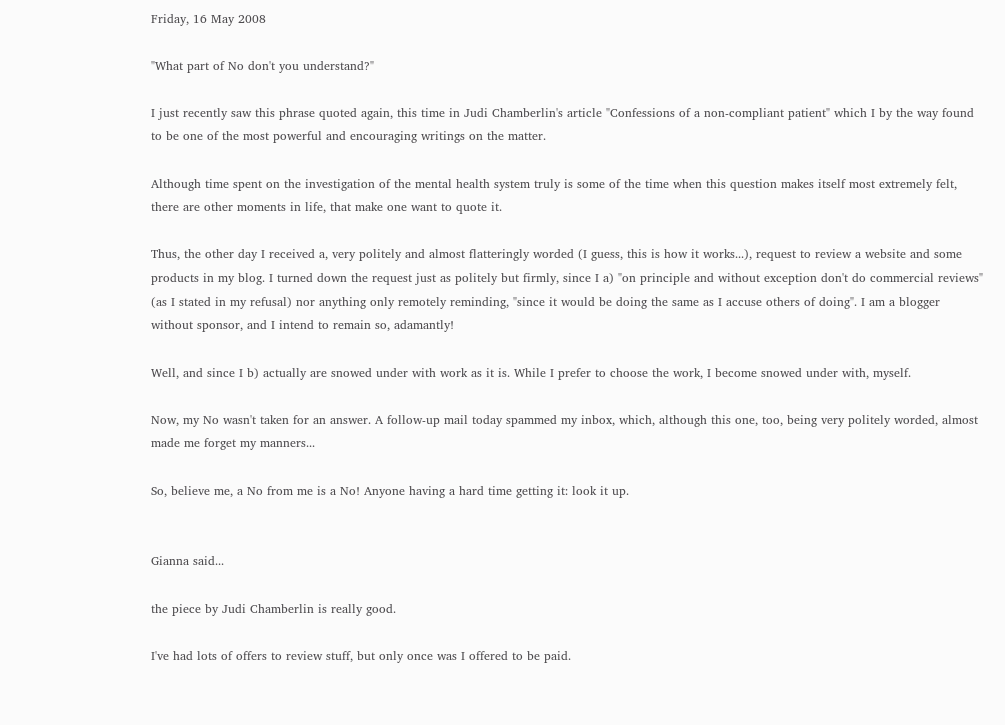Friday, 16 May 2008

"What part of No don't you understand?"

I just recently saw this phrase quoted again, this time in Judi Chamberlin's article "Confessions of a non-compliant patient" which I by the way found to be one of the most powerful and encouraging writings on the matter.

Although time spent on the investigation of the mental health system truly is some of the time when this question makes itself most extremely felt, there are other moments in life, that make one want to quote it.

Thus, the other day I received a, very politely and almost flatteringly worded (I guess, this is how it works...), request to review a website and some products in my blog. I turned down the request just as politely but firmly, since I a) "on principle and without exception don't do commercial reviews" (as I stated in my refusal) nor anything only remotely reminding, "since it would be doing the same as I accuse others of doing". I am a blogger without sponsor, and I intend to remain so, adamantly!

Well, and since I b) actually are snowed under with work as it is. While I prefer to choose the work, I become snowed under with, myself.

Now, my No wasn't taken for an answer. A follow-up mail today spammed my inbox, which, although this one, too, being very politely worded, almost made me forget my manners...

So, believe me, a No from me is a No! Anyone having a hard time getting it: look it up.


Gianna said...

the piece by Judi Chamberlin is really good.

I've had lots of offers to review stuff, but only once was I offered to be paid.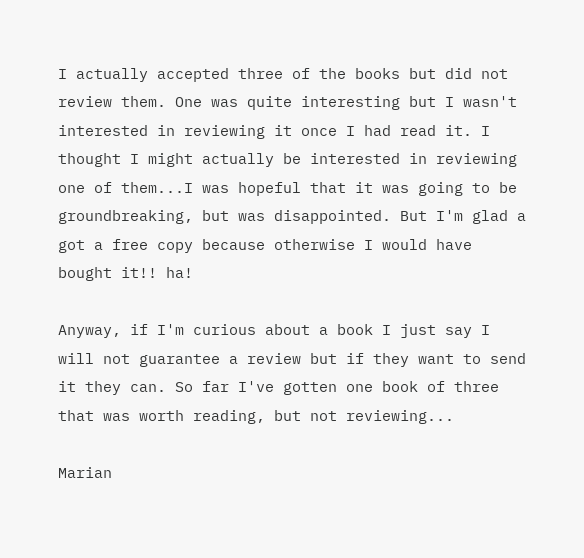I actually accepted three of the books but did not review them. One was quite interesting but I wasn't interested in reviewing it once I had read it. I thought I might actually be interested in reviewing one of them...I was hopeful that it was going to be groundbreaking, but was disappointed. But I'm glad a got a free copy because otherwise I would have bought it!! ha!

Anyway, if I'm curious about a book I just say I will not guarantee a review but if they want to send it they can. So far I've gotten one book of three that was worth reading, but not reviewing...

Marian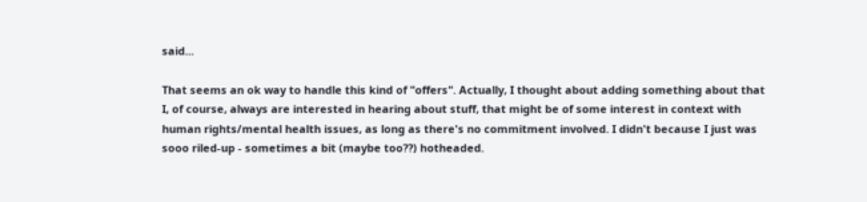said...

That seems an ok way to handle this kind of "offers". Actually, I thought about adding something about that I, of course, always are interested in hearing about stuff, that might be of some interest in context with human rights/mental health issues, as long as there's no commitment involved. I didn't because I just was sooo riled-up - sometimes a bit (maybe too??) hotheaded.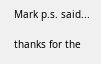Mark p.s. said...

thanks for the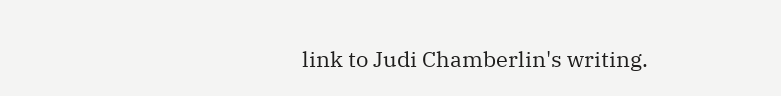link to Judi Chamberlin's writing.